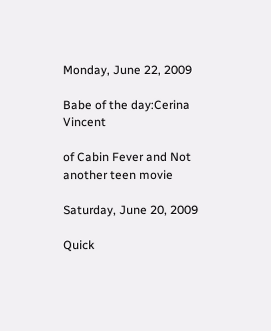Monday, June 22, 2009

Babe of the day:Cerina Vincent

of Cabin Fever and Not another teen movie

Saturday, June 20, 2009

Quick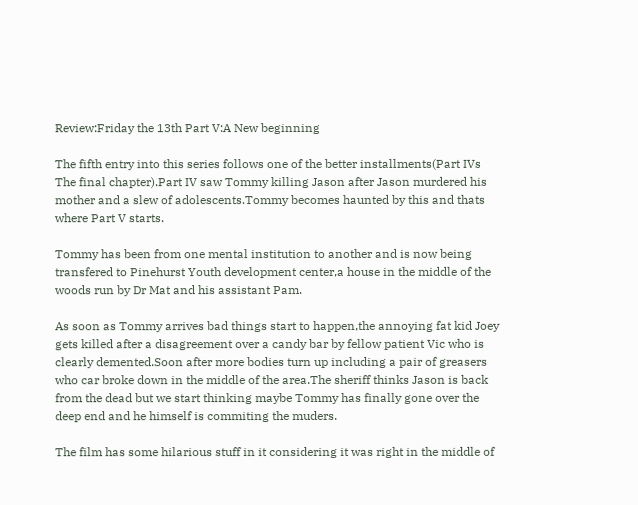Review:Friday the 13th Part V:A New beginning

The fifth entry into this series follows one of the better installments(Part IVs The final chapter).Part IV saw Tommy killing Jason after Jason murdered his mother and a slew of adolescents.Tommy becomes haunted by this and thats where Part V starts.

Tommy has been from one mental institution to another and is now being transfered to Pinehurst Youth development center,a house in the middle of the woods run by Dr Mat and his assistant Pam.

As soon as Tommy arrives bad things start to happen,the annoying fat kid Joey gets killed after a disagreement over a candy bar by fellow patient Vic who is clearly demented.Soon after more bodies turn up including a pair of greasers who car broke down in the middle of the area.The sheriff thinks Jason is back from the dead but we start thinking maybe Tommy has finally gone over the deep end and he himself is commiting the muders.

The film has some hilarious stuff in it considering it was right in the middle of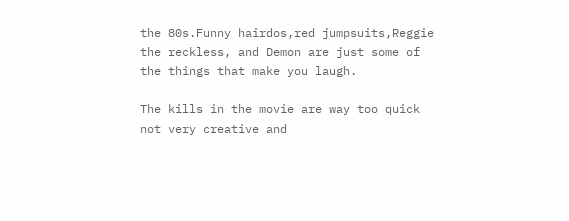the 80s.Funny hairdos,red jumpsuits,Reggie the reckless, and Demon are just some of the things that make you laugh.

The kills in the movie are way too quick not very creative and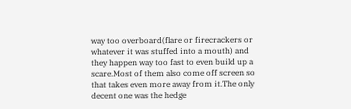way too overboard(flare or firecrackers or whatever it was stuffed into a mouth) and they happen way too fast to even build up a scare.Most of them also come off screen so that takes even more away from it.The only decent one was the hedge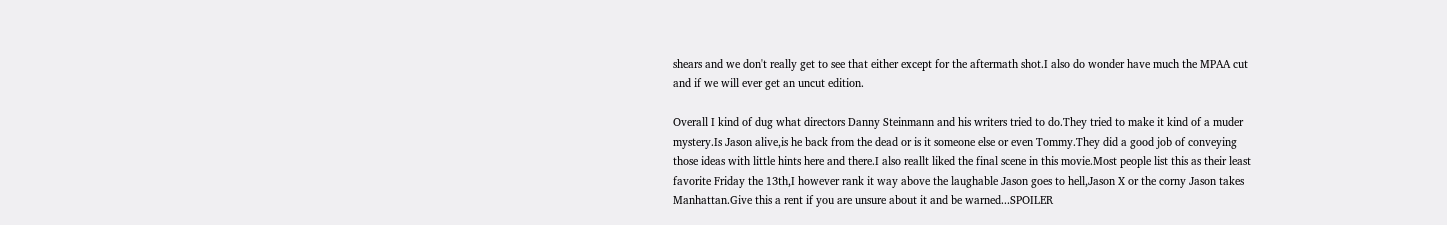shears and we don't really get to see that either except for the aftermath shot.I also do wonder have much the MPAA cut and if we will ever get an uncut edition.

Overall I kind of dug what directors Danny Steinmann and his writers tried to do.They tried to make it kind of a muder mystery.Is Jason alive,is he back from the dead or is it someone else or even Tommy.They did a good job of conveying those ideas with little hints here and there.I also reallt liked the final scene in this movie.Most people list this as their least favorite Friday the 13th,I however rank it way above the laughable Jason goes to hell,Jason X or the corny Jason takes Manhattan.Give this a rent if you are unsure about it and be warned...SPOILER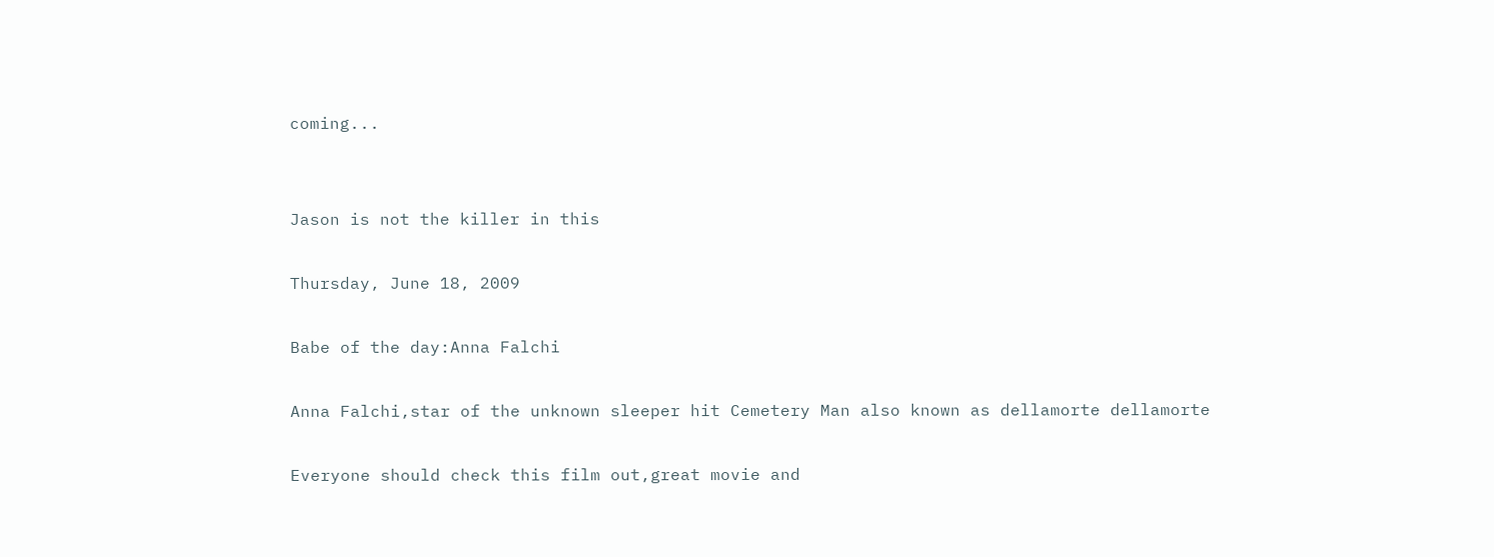coming...


Jason is not the killer in this

Thursday, June 18, 2009

Babe of the day:Anna Falchi

Anna Falchi,star of the unknown sleeper hit Cemetery Man also known as dellamorte dellamorte

Everyone should check this film out,great movie and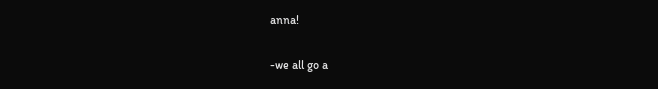anna!


-we all go a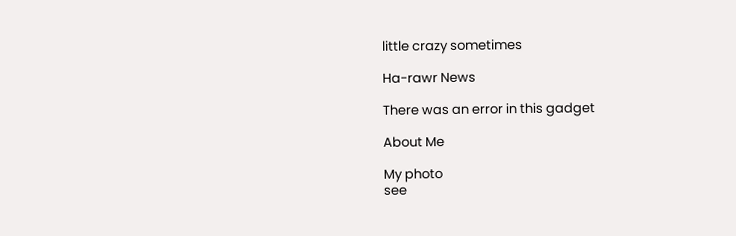little crazy sometimes

Ha-rawr News

There was an error in this gadget

About Me

My photo
see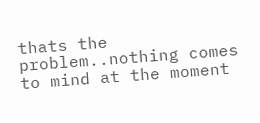thats the problem..nothing comes to mind at the moment